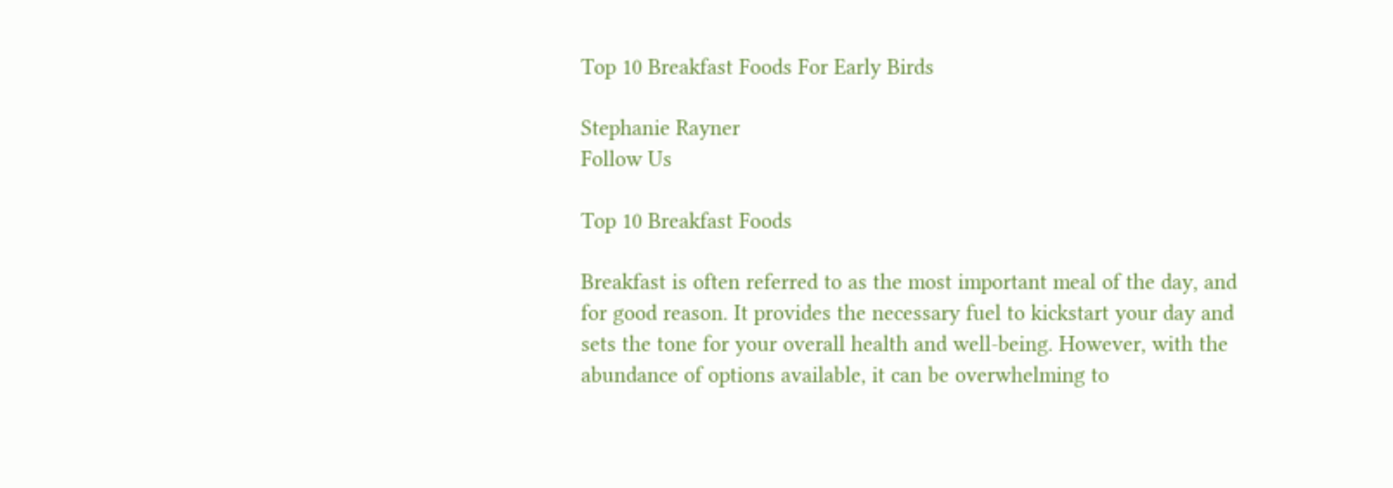Top 10 Breakfast Foods For Early Birds

Stephanie Rayner
Follow Us

Top 10 Breakfast Foods

Breakfast is often referred to as the most important meal of the day, and for good reason. It provides the necessary fuel to kickstart your day and sets the tone for your overall health and well-being. However, with the abundance of options available, it can be overwhelming to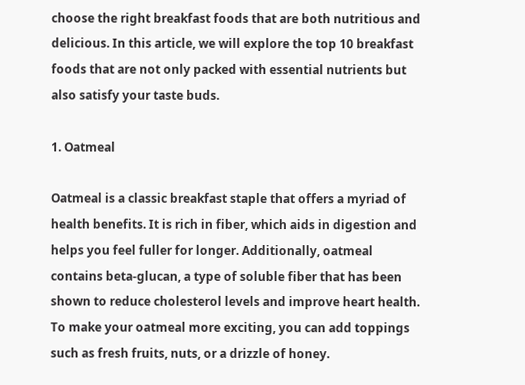choose the right breakfast foods that are both nutritious and delicious. In this article, we will explore the top 10 breakfast foods that are not only packed with essential nutrients but also satisfy your taste buds.

1. Oatmeal

Oatmeal is a classic breakfast staple that offers a myriad of health benefits. It is rich in fiber, which aids in digestion and helps you feel fuller for longer. Additionally, oatmeal contains beta-glucan, a type of soluble fiber that has been shown to reduce cholesterol levels and improve heart health. To make your oatmeal more exciting, you can add toppings such as fresh fruits, nuts, or a drizzle of honey.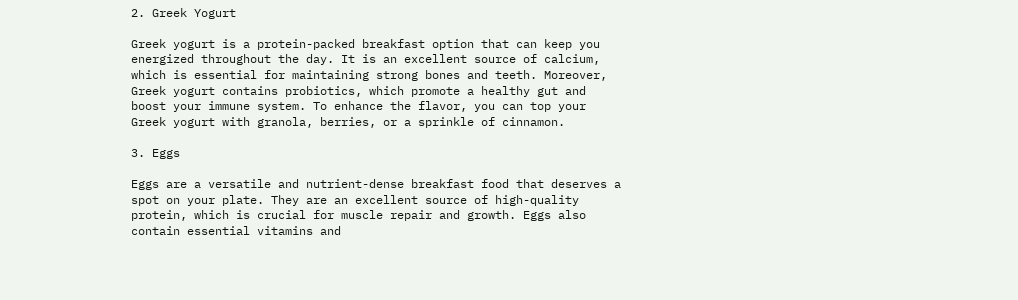2. Greek Yogurt

Greek yogurt is a protein-packed breakfast option that can keep you energized throughout the day. It is an excellent source of calcium, which is essential for maintaining strong bones and teeth. Moreover, Greek yogurt contains probiotics, which promote a healthy gut and boost your immune system. To enhance the flavor, you can top your Greek yogurt with granola, berries, or a sprinkle of cinnamon.

3. Eggs

Eggs are a versatile and nutrient-dense breakfast food that deserves a spot on your plate. They are an excellent source of high-quality protein, which is crucial for muscle repair and growth. Eggs also contain essential vitamins and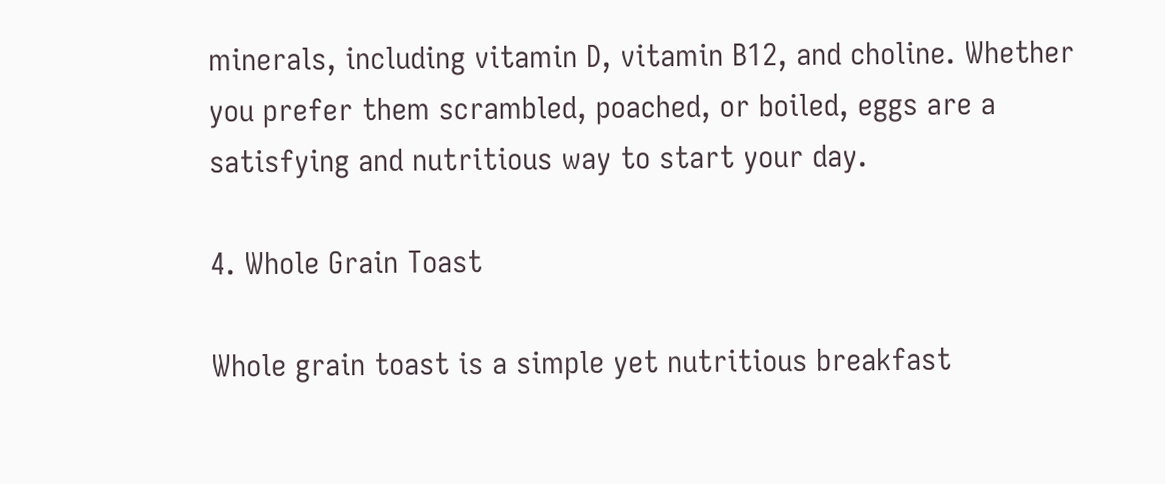minerals, including vitamin D, vitamin B12, and choline. Whether you prefer them scrambled, poached, or boiled, eggs are a satisfying and nutritious way to start your day.

4. Whole Grain Toast

Whole grain toast is a simple yet nutritious breakfast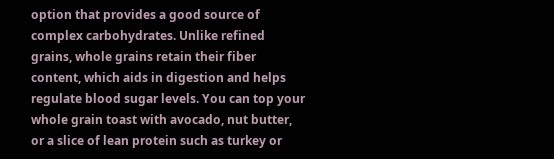option that provides a good source of complex carbohydrates. Unlike refined grains, whole grains retain their fiber content, which aids in digestion and helps regulate blood sugar levels. You can top your whole grain toast with avocado, nut butter, or a slice of lean protein such as turkey or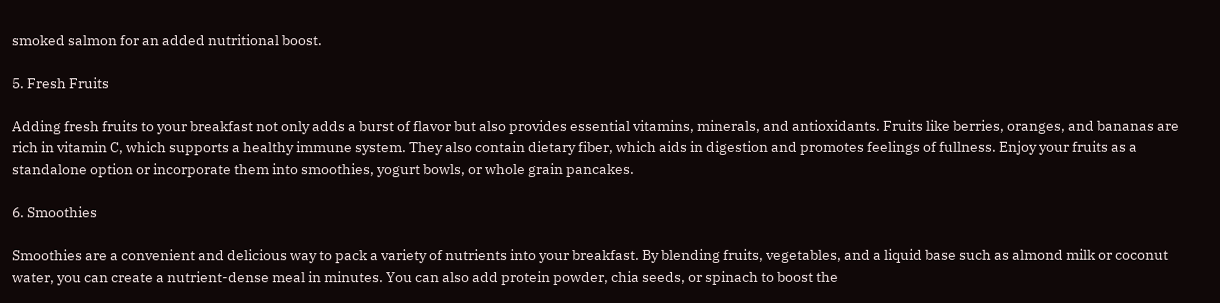smoked salmon for an added nutritional boost.

5. Fresh Fruits

Adding fresh fruits to your breakfast not only adds a burst of flavor but also provides essential vitamins, minerals, and antioxidants. Fruits like berries, oranges, and bananas are rich in vitamin C, which supports a healthy immune system. They also contain dietary fiber, which aids in digestion and promotes feelings of fullness. Enjoy your fruits as a standalone option or incorporate them into smoothies, yogurt bowls, or whole grain pancakes.

6. Smoothies

Smoothies are a convenient and delicious way to pack a variety of nutrients into your breakfast. By blending fruits, vegetables, and a liquid base such as almond milk or coconut water, you can create a nutrient-dense meal in minutes. You can also add protein powder, chia seeds, or spinach to boost the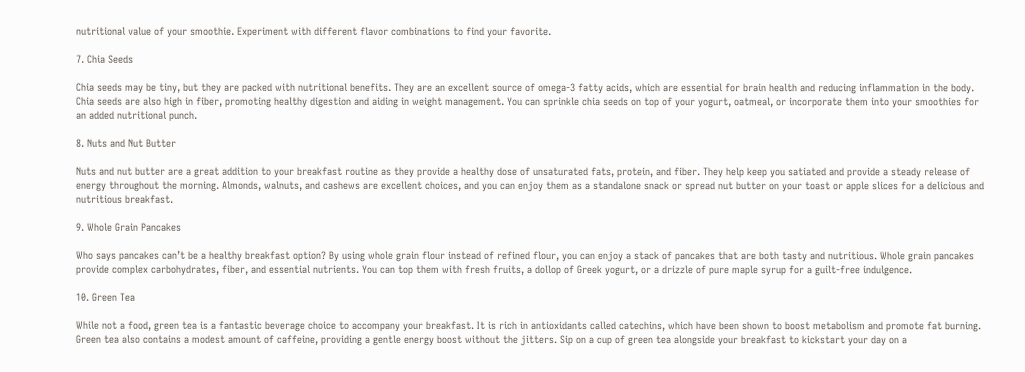nutritional value of your smoothie. Experiment with different flavor combinations to find your favorite.

7. Chia Seeds

Chia seeds may be tiny, but they are packed with nutritional benefits. They are an excellent source of omega-3 fatty acids, which are essential for brain health and reducing inflammation in the body. Chia seeds are also high in fiber, promoting healthy digestion and aiding in weight management. You can sprinkle chia seeds on top of your yogurt, oatmeal, or incorporate them into your smoothies for an added nutritional punch.

8. Nuts and Nut Butter

Nuts and nut butter are a great addition to your breakfast routine as they provide a healthy dose of unsaturated fats, protein, and fiber. They help keep you satiated and provide a steady release of energy throughout the morning. Almonds, walnuts, and cashews are excellent choices, and you can enjoy them as a standalone snack or spread nut butter on your toast or apple slices for a delicious and nutritious breakfast.

9. Whole Grain Pancakes

Who says pancakes can’t be a healthy breakfast option? By using whole grain flour instead of refined flour, you can enjoy a stack of pancakes that are both tasty and nutritious. Whole grain pancakes provide complex carbohydrates, fiber, and essential nutrients. You can top them with fresh fruits, a dollop of Greek yogurt, or a drizzle of pure maple syrup for a guilt-free indulgence.

10. Green Tea

While not a food, green tea is a fantastic beverage choice to accompany your breakfast. It is rich in antioxidants called catechins, which have been shown to boost metabolism and promote fat burning. Green tea also contains a modest amount of caffeine, providing a gentle energy boost without the jitters. Sip on a cup of green tea alongside your breakfast to kickstart your day on a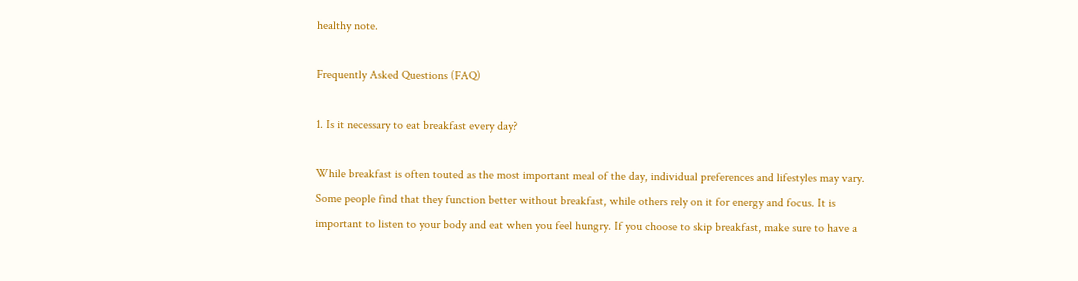healthy note.

Frequently Asked Questions (FAQ)

1. Is it necessary to eat breakfast every day?

While breakfast is often touted as the most important meal of the day, individual preferences and lifestyles may vary. Some people find that they function better without breakfast, while others rely on it for energy and focus. It is important to listen to your body and eat when you feel hungry. If you choose to skip breakfast, make sure to have a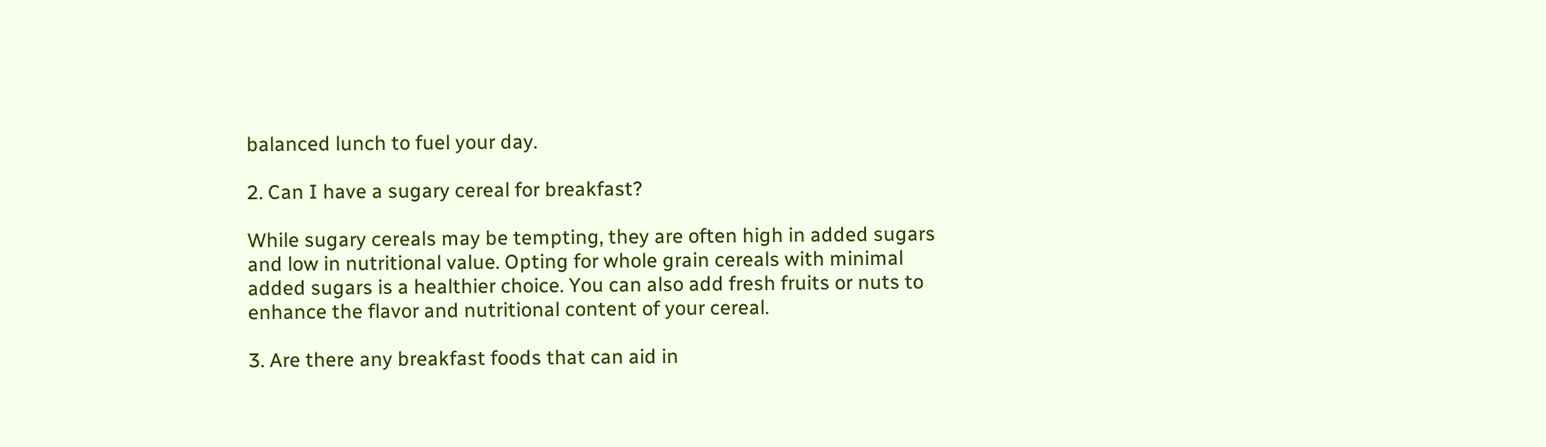balanced lunch to fuel your day.

2. Can I have a sugary cereal for breakfast?

While sugary cereals may be tempting, they are often high in added sugars and low in nutritional value. Opting for whole grain cereals with minimal added sugars is a healthier choice. You can also add fresh fruits or nuts to enhance the flavor and nutritional content of your cereal.

3. Are there any breakfast foods that can aid in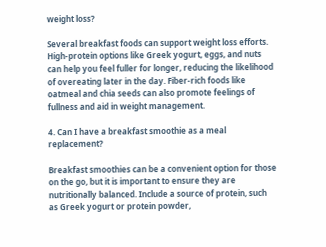weight loss?

Several breakfast foods can support weight loss efforts. High-protein options like Greek yogurt, eggs, and nuts can help you feel fuller for longer, reducing the likelihood of overeating later in the day. Fiber-rich foods like oatmeal and chia seeds can also promote feelings of fullness and aid in weight management.

4. Can I have a breakfast smoothie as a meal replacement?

Breakfast smoothies can be a convenient option for those on the go, but it is important to ensure they are nutritionally balanced. Include a source of protein, such as Greek yogurt or protein powder,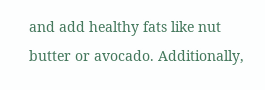and add healthy fats like nut butter or avocado. Additionally,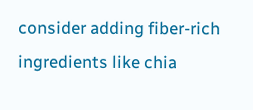consider adding fiber-rich ingredients like chia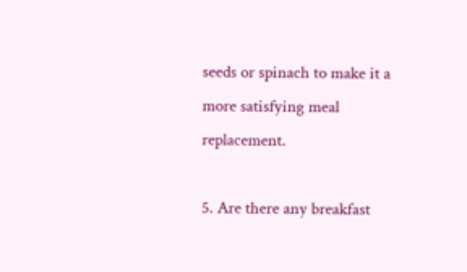seeds or spinach to make it a more satisfying meal replacement.

5. Are there any breakfast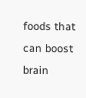foods that can boost brain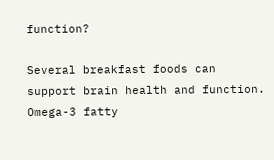function?

Several breakfast foods can support brain health and function. Omega-3 fatty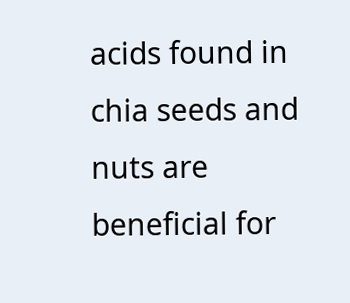acids found in chia seeds and nuts are beneficial for